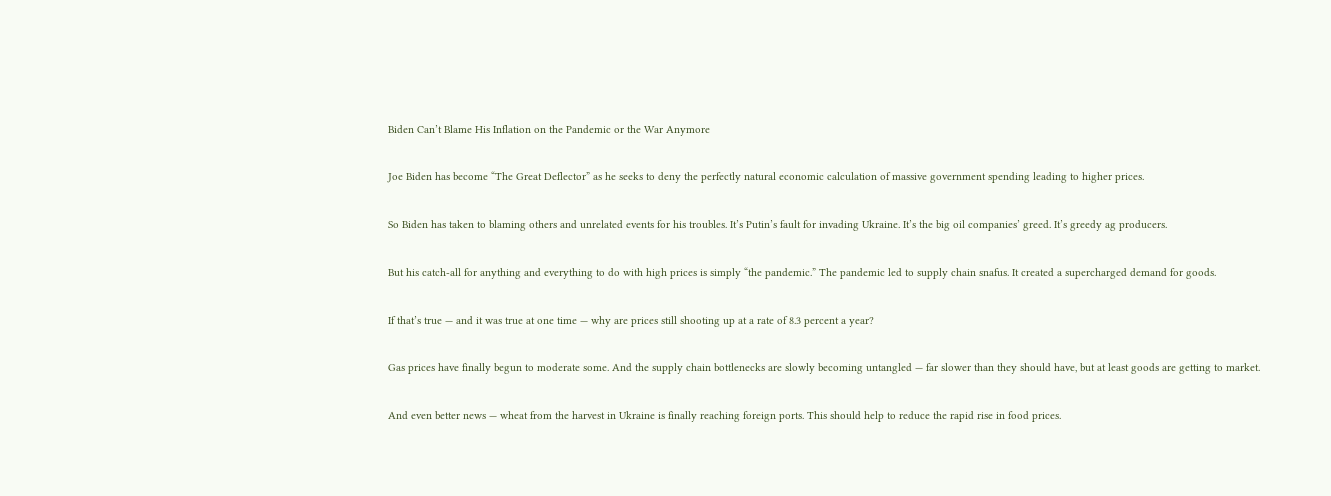Biden Can’t Blame His Inflation on the Pandemic or the War Anymore

Joe Biden has become “The Great Deflector” as he seeks to deny the perfectly natural economic calculation of massive government spending leading to higher prices.

So Biden has taken to blaming others and unrelated events for his troubles. It’s Putin’s fault for invading Ukraine. It’s the big oil companies’ greed. It’s greedy ag producers.

But his catch-all for anything and everything to do with high prices is simply “the pandemic.” The pandemic led to supply chain snafus. It created a supercharged demand for goods.

If that’s true — and it was true at one time — why are prices still shooting up at a rate of 8.3 percent a year?

Gas prices have finally begun to moderate some. And the supply chain bottlenecks are slowly becoming untangled — far slower than they should have, but at least goods are getting to market.

And even better news — wheat from the harvest in Ukraine is finally reaching foreign ports. This should help to reduce the rapid rise in food prices.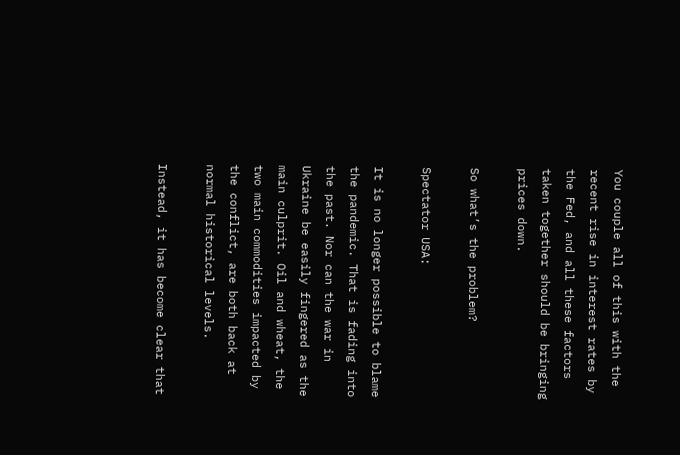You couple all of this with the recent rise in interest rates by the Fed, and all these factors taken together should be bringing prices down.

So what’s the problem?

Spectator USA:

It is no longer possible to blame the pandemic. That is fading into the past. Nor can the war in Ukraine be easily fingered as the main culprit. Oil and wheat, the two main commodities impacted by the conflict, are both back at normal historical levels.

Instead, it has become clear that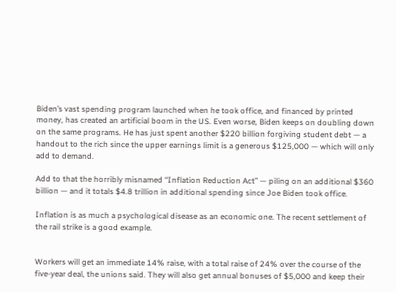Biden’s vast spending program launched when he took office, and financed by printed money, has created an artificial boom in the US. Even worse, Biden keeps on doubling down on the same programs. He has just spent another $220 billion forgiving student debt — a handout to the rich since the upper earnings limit is a generous $125,000 — which will only add to demand.

Add to that the horribly misnamed “Inflation Reduction Act” — piling on an additional $360 billion — and it totals $4.8 trillion in additional spending since Joe Biden took office.

Inflation is as much a psychological disease as an economic one. The recent settlement of the rail strike is a good example.


Workers will get an immediate 14% raise, with a total raise of 24% over the course of the five-year deal, the unions said. They will also get annual bonuses of $5,000 and keep their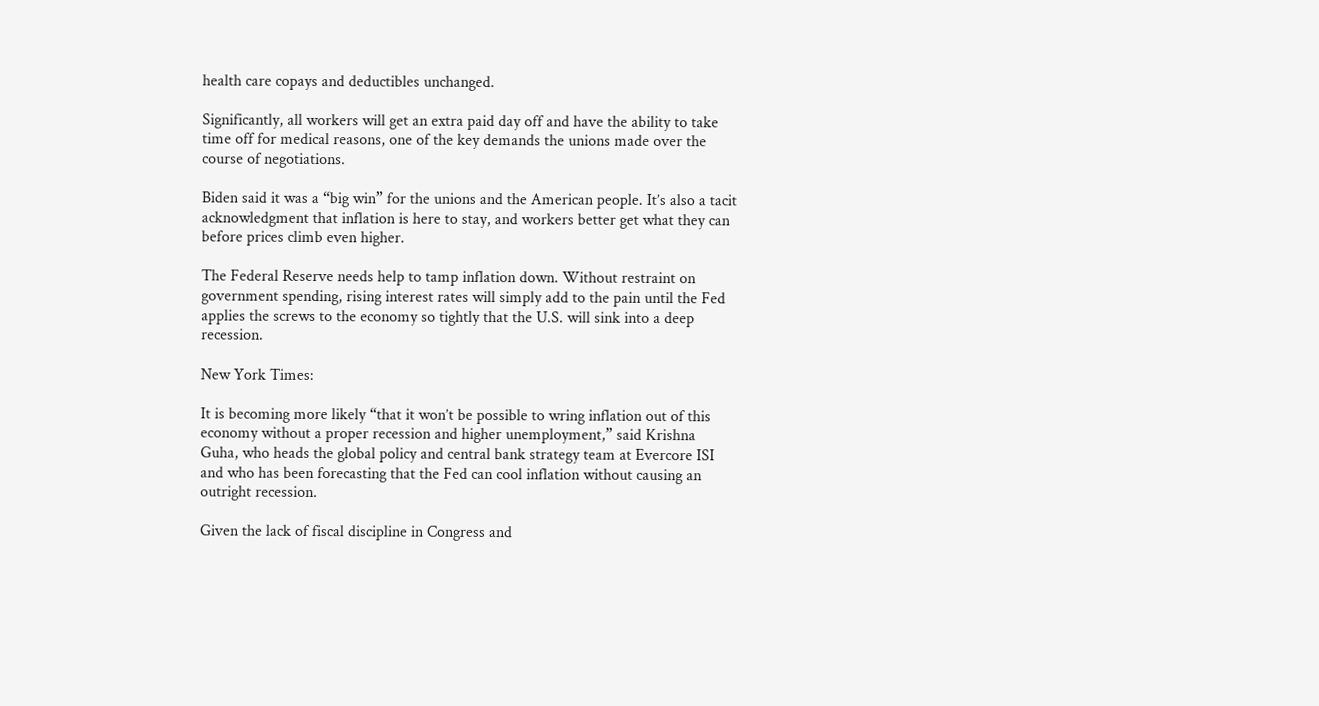health care copays and deductibles unchanged.

Significantly, all workers will get an extra paid day off and have the ability to take time off for medical reasons, one of the key demands the unions made over the course of negotiations.

Biden said it was a “big win” for the unions and the American people. It’s also a tacit acknowledgment that inflation is here to stay, and workers better get what they can before prices climb even higher.

The Federal Reserve needs help to tamp inflation down. Without restraint on government spending, rising interest rates will simply add to the pain until the Fed applies the screws to the economy so tightly that the U.S. will sink into a deep recession.

New York Times:

It is becoming more likely “that it won’t be possible to wring inflation out of this economy without a proper recession and higher unemployment,” said Krishna Guha, who heads the global policy and central bank strategy team at Evercore ISI and who has been forecasting that the Fed can cool inflation without causing an outright recession.

Given the lack of fiscal discipline in Congress and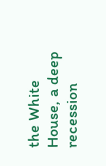the White House, a deep recession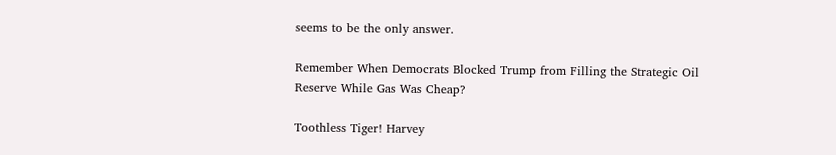seems to be the only answer.

Remember When Democrats Blocked Trump from Filling the Strategic Oil Reserve While Gas Was Cheap?

Toothless Tiger! Harvey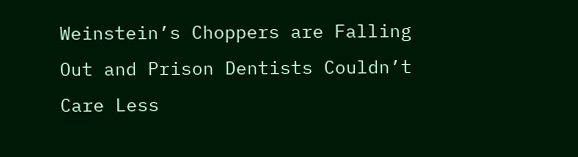Weinstein’s Choppers are Falling Out and Prison Dentists Couldn’t Care Less